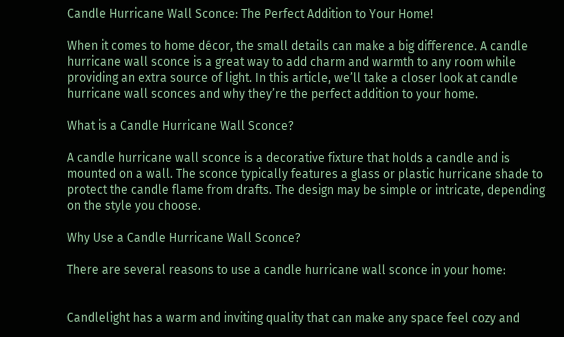Candle Hurricane Wall Sconce: The Perfect Addition to Your Home!

When it comes to home décor, the small details can make a big difference. A candle hurricane wall sconce is a great way to add charm and warmth to any room while providing an extra source of light. In this article, we’ll take a closer look at candle hurricane wall sconces and why they’re the perfect addition to your home.

What is a Candle Hurricane Wall Sconce?

A candle hurricane wall sconce is a decorative fixture that holds a candle and is mounted on a wall. The sconce typically features a glass or plastic hurricane shade to protect the candle flame from drafts. The design may be simple or intricate, depending on the style you choose.

Why Use a Candle Hurricane Wall Sconce?

There are several reasons to use a candle hurricane wall sconce in your home:


Candlelight has a warm and inviting quality that can make any space feel cozy and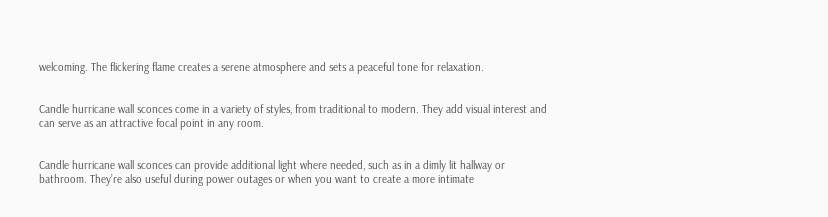welcoming. The flickering flame creates a serene atmosphere and sets a peaceful tone for relaxation.


Candle hurricane wall sconces come in a variety of styles, from traditional to modern. They add visual interest and can serve as an attractive focal point in any room.


Candle hurricane wall sconces can provide additional light where needed, such as in a dimly lit hallway or bathroom. They’re also useful during power outages or when you want to create a more intimate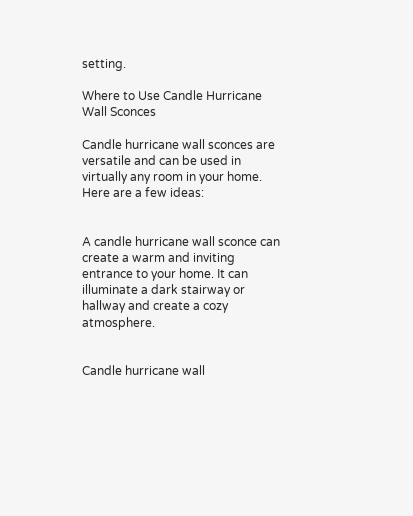setting.

Where to Use Candle Hurricane Wall Sconces

Candle hurricane wall sconces are versatile and can be used in virtually any room in your home. Here are a few ideas:


A candle hurricane wall sconce can create a warm and inviting entrance to your home. It can illuminate a dark stairway or hallway and create a cozy atmosphere.


Candle hurricane wall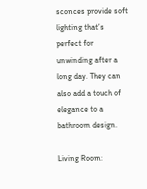sconces provide soft lighting that’s perfect for unwinding after a long day. They can also add a touch of elegance to a bathroom design.

Living Room: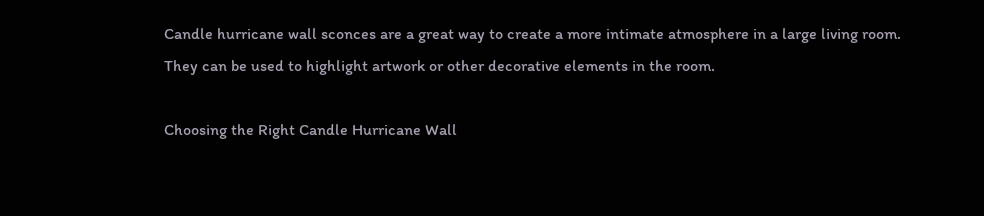Candle hurricane wall sconces are a great way to create a more intimate atmosphere in a large living room. They can be used to highlight artwork or other decorative elements in the room.

Choosing the Right Candle Hurricane Wall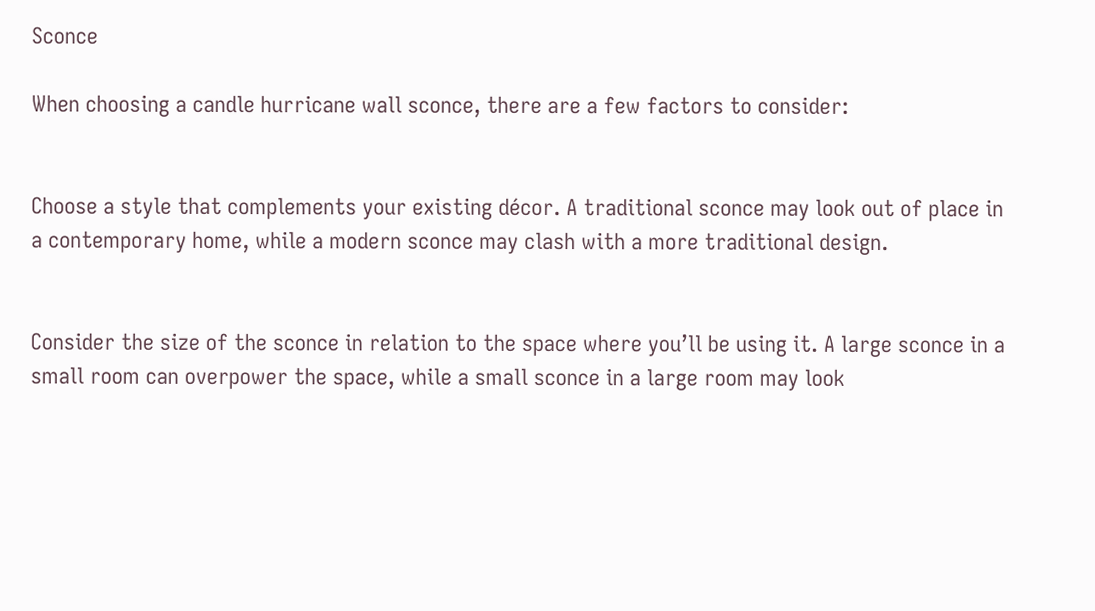Sconce

When choosing a candle hurricane wall sconce, there are a few factors to consider:


Choose a style that complements your existing décor. A traditional sconce may look out of place in a contemporary home, while a modern sconce may clash with a more traditional design.


Consider the size of the sconce in relation to the space where you’ll be using it. A large sconce in a small room can overpower the space, while a small sconce in a large room may look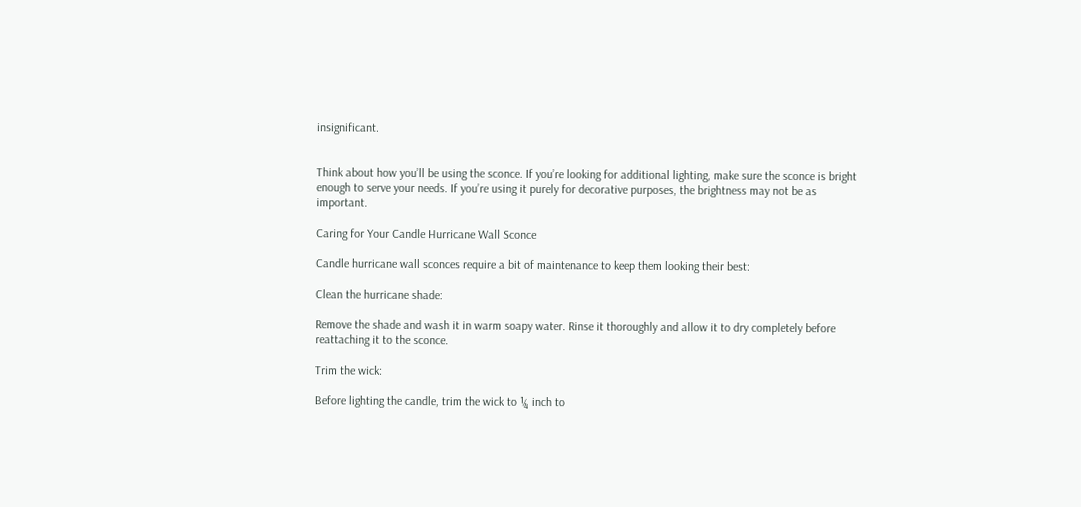insignificant.


Think about how you’ll be using the sconce. If you’re looking for additional lighting, make sure the sconce is bright enough to serve your needs. If you’re using it purely for decorative purposes, the brightness may not be as important.

Caring for Your Candle Hurricane Wall Sconce

Candle hurricane wall sconces require a bit of maintenance to keep them looking their best:

Clean the hurricane shade:

Remove the shade and wash it in warm soapy water. Rinse it thoroughly and allow it to dry completely before reattaching it to the sconce.

Trim the wick:

Before lighting the candle, trim the wick to ¼ inch to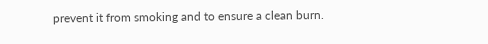prevent it from smoking and to ensure a clean burn.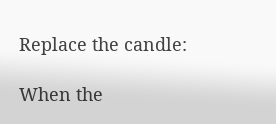Replace the candle:

When the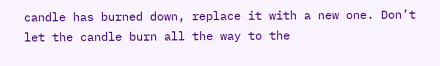candle has burned down, replace it with a new one. Don’t let the candle burn all the way to the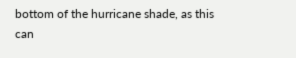bottom of the hurricane shade, as this can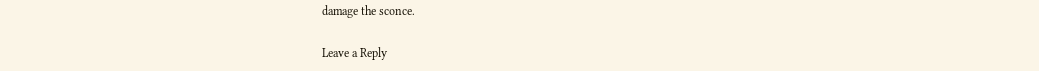damage the sconce.

Leave a Reply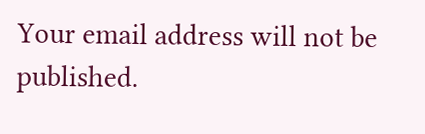Your email address will not be published.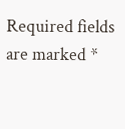Required fields are marked *